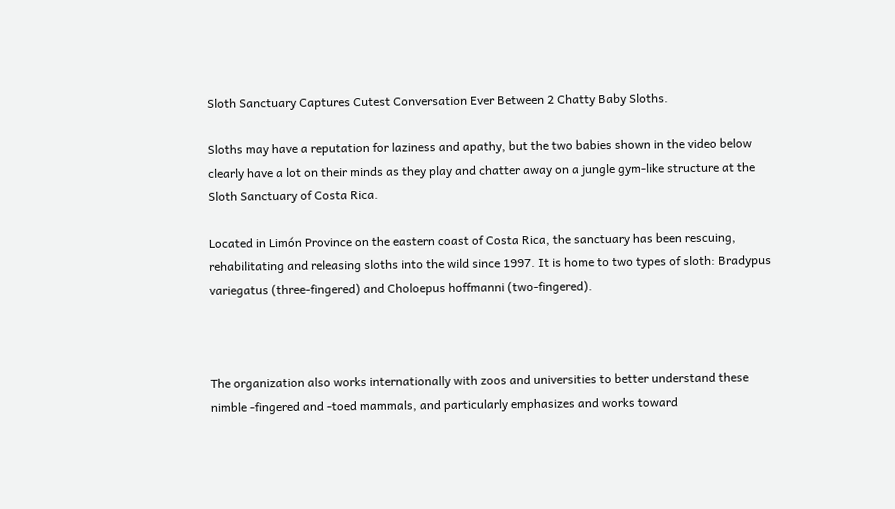Sloth Sanctuary Captures Cutest Conversation Ever Between 2 Chatty Baby Sloths.

Sloths may have a reputation for laziness and apathy, but the two babies shown in the video below clearly have a lot on their minds as they play and chatter away on a jungle gym-like structure at the Sloth Sanctuary of Costa Rica.

Located in Limón Province on the eastern coast of Costa Rica, the sanctuary has been rescuing, rehabilitating and releasing sloths into the wild since 1997. It is home to two types of sloth: Bradypus variegatus (three-fingered) and Choloepus hoffmanni (two-fingered).



The organization also works internationally with zoos and universities to better understand these nimble -fingered and -toed mammals, and particularly emphasizes and works toward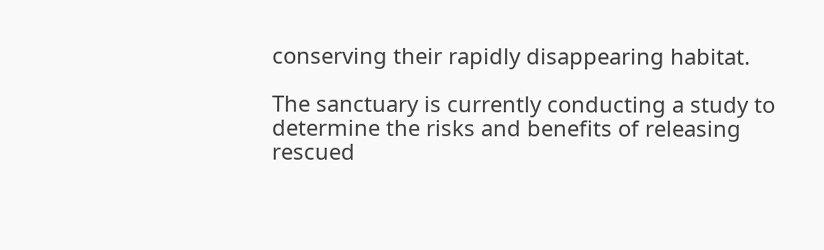conserving their rapidly disappearing habitat.

The sanctuary is currently conducting a study to determine the risks and benefits of releasing rescued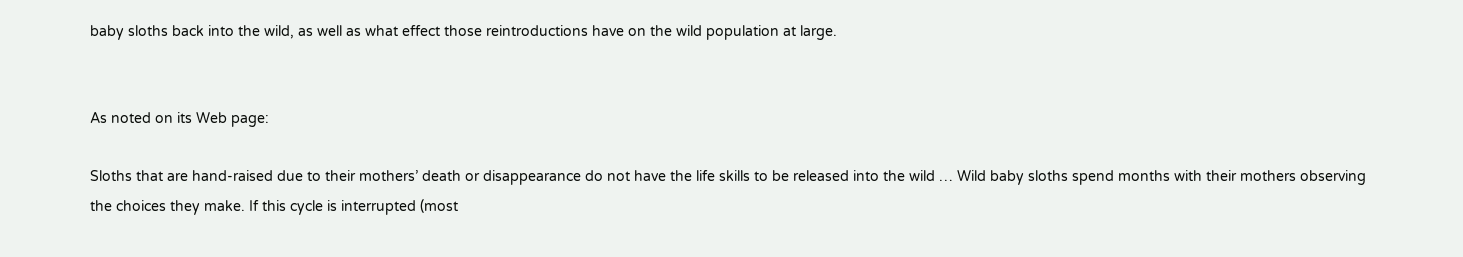baby sloths back into the wild, as well as what effect those reintroductions have on the wild population at large.


As noted on its Web page:

Sloths that are hand-raised due to their mothers’ death or disappearance do not have the life skills to be released into the wild … Wild baby sloths spend months with their mothers observing the choices they make. If this cycle is interrupted (most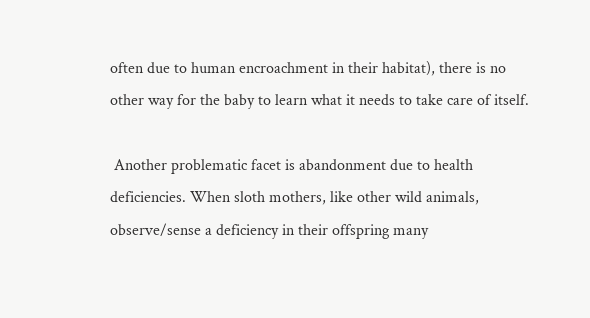often due to human encroachment in their habitat), there is no other way for the baby to learn what it needs to take care of itself.

 Another problematic facet is abandonment due to health deficiencies. When sloth mothers, like other wild animals, observe/sense a deficiency in their offspring many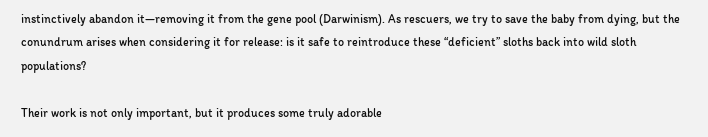instinctively abandon it—removing it from the gene pool (Darwinism). As rescuers, we try to save the baby from dying, but the conundrum arises when considering it for release: is it safe to reintroduce these “deficient” sloths back into wild sloth populations?

Their work is not only important, but it produces some truly adorable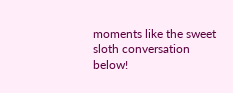moments like the sweet sloth conversation below!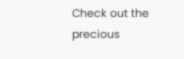Check out the precious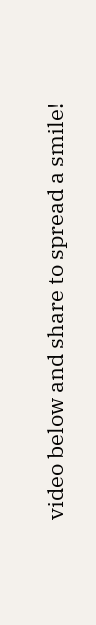video below and share to spread a smile!